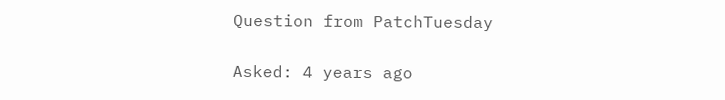Question from PatchTuesday

Asked: 4 years ago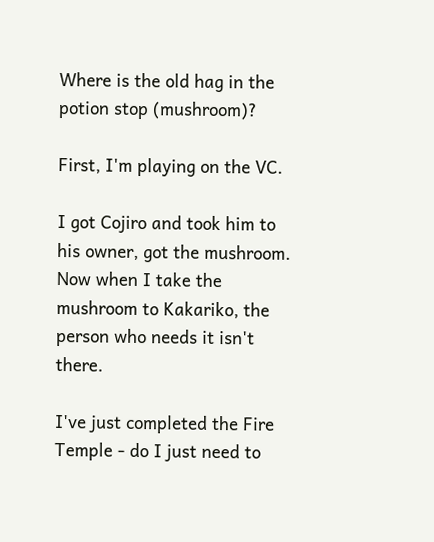Where is the old hag in the potion stop (mushroom)?

First, I'm playing on the VC.

I got Cojiro and took him to his owner, got the mushroom. Now when I take the mushroom to Kakariko, the person who needs it isn't there.

I've just completed the Fire Temple - do I just need to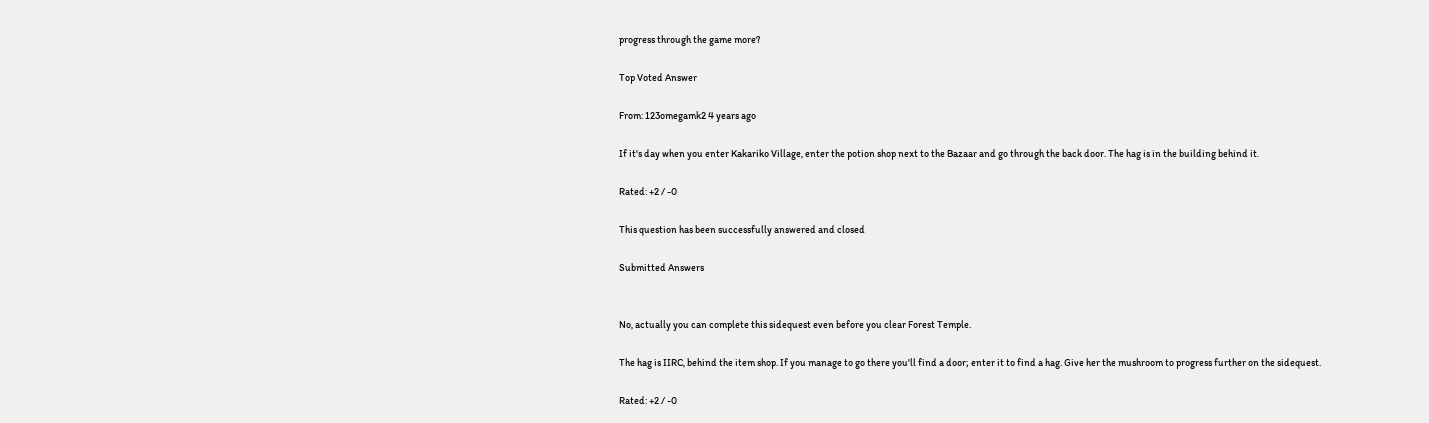progress through the game more?

Top Voted Answer

From: 123omegamk2 4 years ago

If it's day when you enter Kakariko Village, enter the potion shop next to the Bazaar and go through the back door. The hag is in the building behind it.

Rated: +2 / -0

This question has been successfully answered and closed

Submitted Answers


No, actually you can complete this sidequest even before you clear Forest Temple.

The hag is IIRC, behind the item shop. If you manage to go there you'll find a door; enter it to find a hag. Give her the mushroom to progress further on the sidequest.

Rated: +2 / -0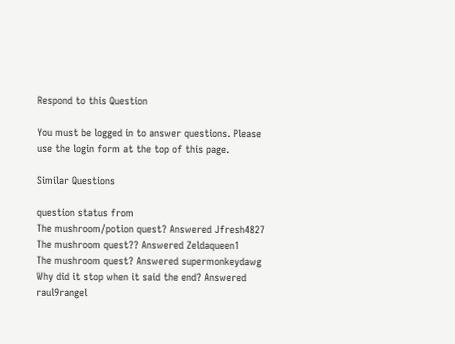Respond to this Question

You must be logged in to answer questions. Please use the login form at the top of this page.

Similar Questions

question status from
The mushroom/potion quest? Answered Jfresh4827
The mushroom quest?? Answered Zeldaqueen1
The mushroom quest? Answered supermonkeydawg
Why did it stop when it said the end? Answered raul9rangel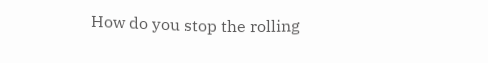How do you stop the rolling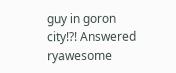guy in goron city!?! Answered ryawesome